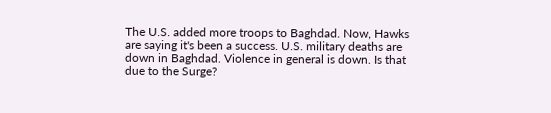The U.S. added more troops to Baghdad. Now, Hawks are saying it's been a success. U.S. military deaths are down in Baghdad. Violence in general is down. Is that due to the Surge?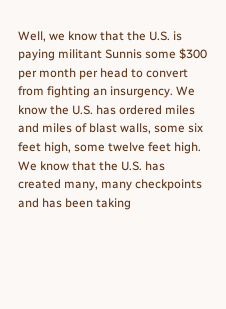Well, we know that the U.S. is paying militant Sunnis some $300 per month per head to convert from fighting an insurgency. We know the U.S. has ordered miles and miles of blast walls, some six feet high, some twelve feet high. We know that the U.S. has created many, many checkpoints and has been taking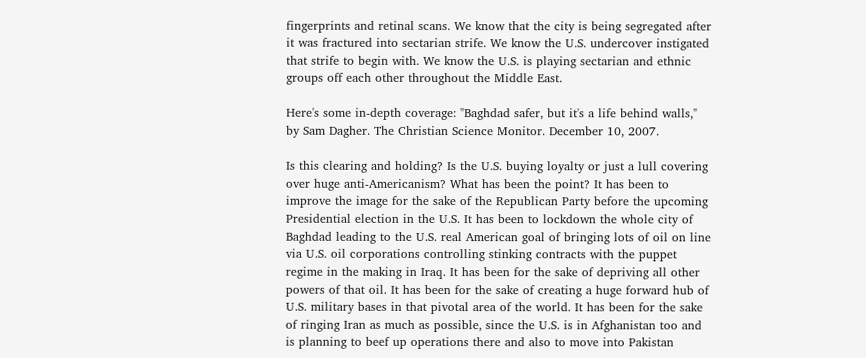fingerprints and retinal scans. We know that the city is being segregated after it was fractured into sectarian strife. We know the U.S. undercover instigated that strife to begin with. We know the U.S. is playing sectarian and ethnic groups off each other throughout the Middle East.

Here's some in-depth coverage: "Baghdad safer, but it's a life behind walls," by Sam Dagher. The Christian Science Monitor. December 10, 2007.

Is this clearing and holding? Is the U.S. buying loyalty or just a lull covering over huge anti-Americanism? What has been the point? It has been to improve the image for the sake of the Republican Party before the upcoming Presidential election in the U.S. It has been to lockdown the whole city of Baghdad leading to the U.S. real American goal of bringing lots of oil on line via U.S. oil corporations controlling stinking contracts with the puppet regime in the making in Iraq. It has been for the sake of depriving all other powers of that oil. It has been for the sake of creating a huge forward hub of U.S. military bases in that pivotal area of the world. It has been for the sake of ringing Iran as much as possible, since the U.S. is in Afghanistan too and is planning to beef up operations there and also to move into Pakistan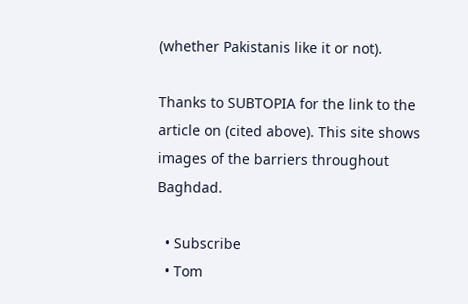(whether Pakistanis like it or not).

Thanks to SUBTOPIA for the link to the article on (cited above). This site shows images of the barriers throughout Baghdad.

  • Subscribe
  • Tom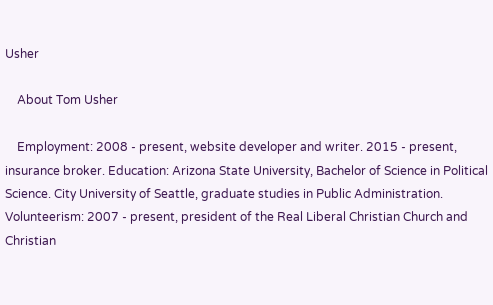Usher

    About Tom Usher

    Employment: 2008 - present, website developer and writer. 2015 - present, insurance broker. Education: Arizona State University, Bachelor of Science in Political Science. City University of Seattle, graduate studies in Public Administration. Volunteerism: 2007 - present, president of the Real Liberal Christian Church and Christian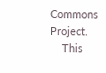Commons Project.
    This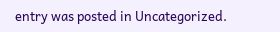entry was posted in Uncategorized.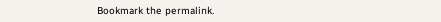Bookmark the permalink.